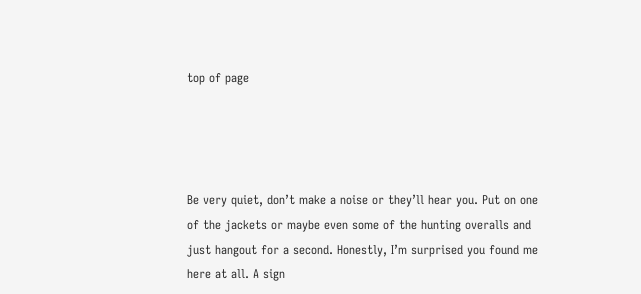top of page




Be very quiet, don’t make a noise or they’ll hear you. Put on one of the jackets or maybe even some of the hunting overalls and just hangout for a second. Honestly, I’m surprised you found me here at all. A sign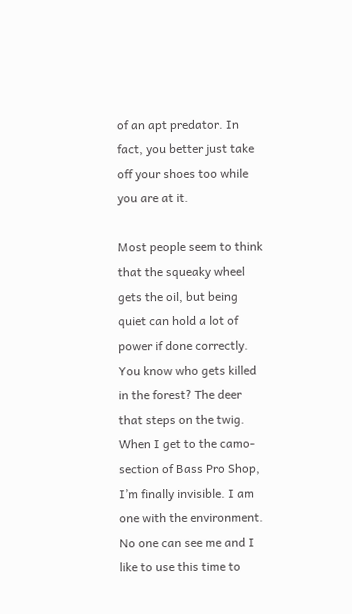of an apt predator. In fact, you better just take off your shoes too while you are at it.

Most people seem to think that the squeaky wheel gets the oil, but being quiet can hold a lot of power if done correctly. You know who gets killed in the forest? The deer that steps on the twig. When I get to the camo-section of Bass Pro Shop, I’m finally invisible. I am one with the environment.  No one can see me and I like to use this time to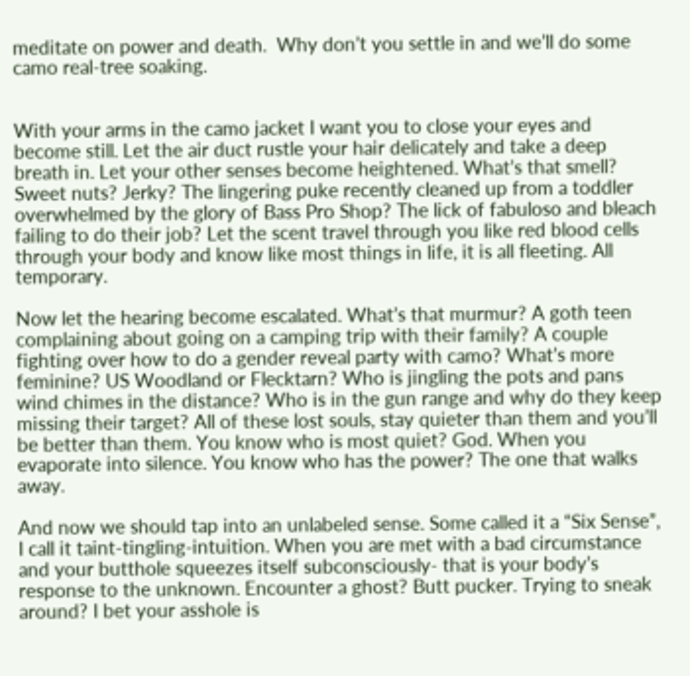meditate on power and death.  Why don’t you settle in and we’ll do some camo real-tree soaking.


With your arms in the camo jacket I want you to close your eyes and become still. Let the air duct rustle your hair delicately and take a deep breath in. Let your other senses become heightened. What’s that smell? Sweet nuts? Jerky? The lingering puke recently cleaned up from a toddler overwhelmed by the glory of Bass Pro Shop? The lick of fabuloso and bleach failing to do their job? Let the scent travel through you like red blood cells through your body and know like most things in life, it is all fleeting. All temporary.

Now let the hearing become escalated. What’s that murmur? A goth teen complaining about going on a camping trip with their family? A couple fighting over how to do a gender reveal party with camo? What’s more feminine? US Woodland or Flecktarn? Who is jingling the pots and pans wind chimes in the distance? Who is in the gun range and why do they keep missing their target? All of these lost souls, stay quieter than them and you’ll be better than them. You know who is most quiet? God. When you evaporate into silence. You know who has the power? The one that walks away.

And now we should tap into an unlabeled sense. Some called it a “Six Sense”,  I call it taint-tingling-intuition. When you are met with a bad circumstance and your butthole squeezes itself subconsciously- that is your body’s response to the unknown. Encounter a ghost? Butt pucker. Trying to sneak around? I bet your asshole is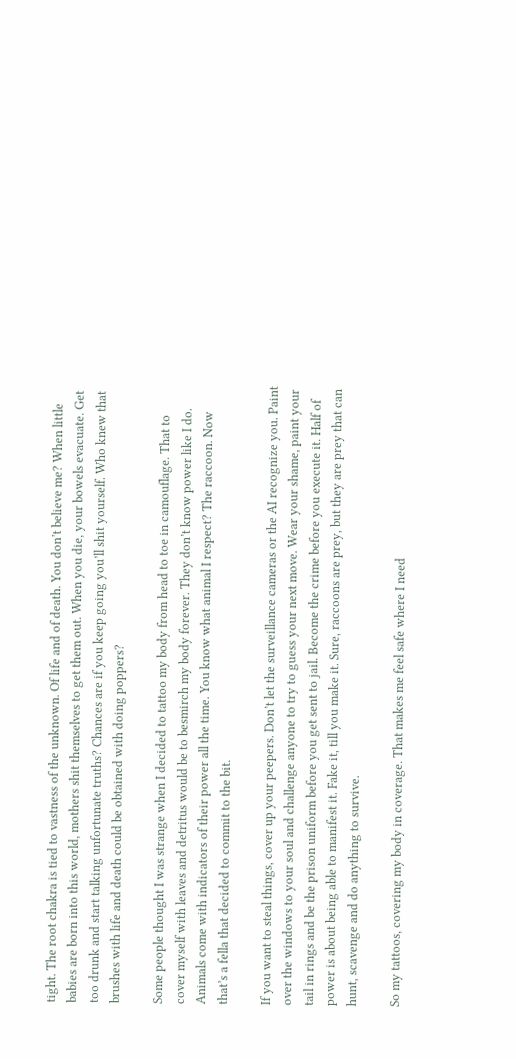tight. The root chakra is tied to vastness of the unknown. Of life and of death. You don’t believe me? When little babies are born into this world, mothers shit themselves to get them out. When you die, your bowels evacuate. Get too drunk and start talking unfortunate truths? Chances are if you keep going you’ll shit yourself. Who knew that brushes with life and death could be obtained with doing poppers?

Some people thought I was strange when I decided to tattoo my body from head to toe in camouflage. That to cover myself with leaves and detritus would be to besmirch my body forever. They don’t know power like I do. Animals come with indicators of their power all the time. You know what animal I respect? The raccoon. Now that’s a fella that decided to commit to the bit.

If you want to steal things, cover up your peepers. Don’t let the surveillance cameras or the AI recognize you. Paint over the windows to your soul and challenge anyone to try to guess your next move. Wear your shame, paint your tail in rings and be the prison uniform before you get sent to jail. Become the crime before you execute it. Half of power is about being able to manifest it. Fake it, till you make it. Sure, raccoons are prey, but they are prey that can hunt, scavenge and do anything to survive.

So my tattoos, covering my body in coverage. That makes me feel safe where I need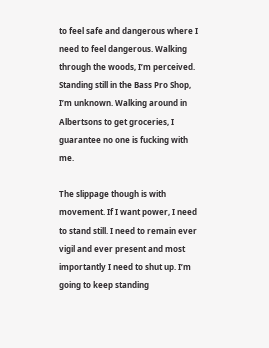to feel safe and dangerous where I need to feel dangerous. Walking through the woods, I’m perceived. Standing still in the Bass Pro Shop, I’m unknown. Walking around in Albertsons to get groceries, I guarantee no one is fucking with me.

The slippage though is with movement. If I want power, I need to stand still. I need to remain ever vigil and ever present and most importantly I need to shut up. I’m going to keep standing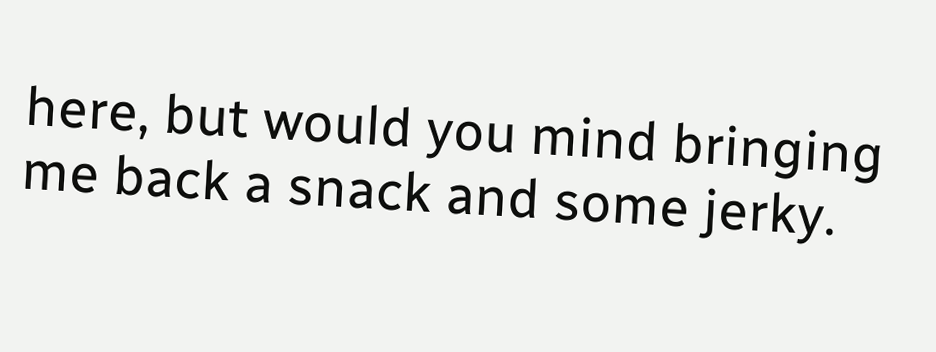here, but would you mind bringing me back a snack and some jerky.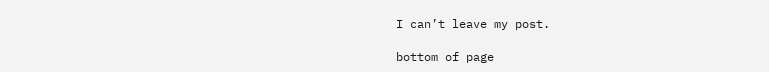I can’t leave my post.

bottom of page